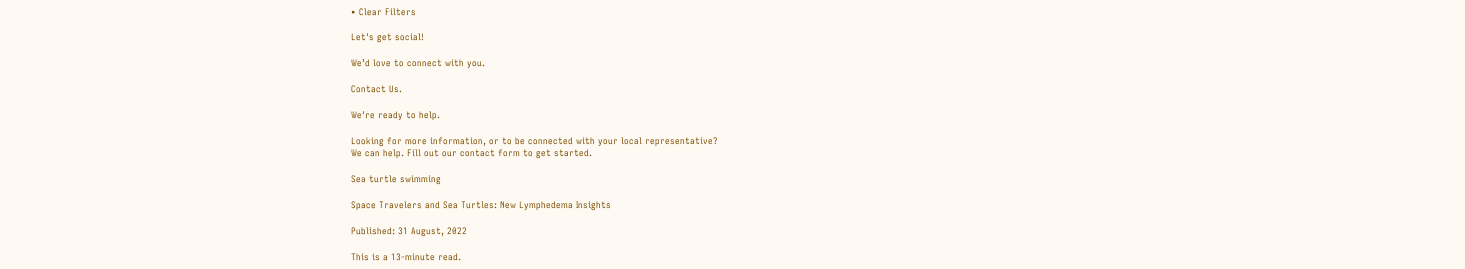• Clear Filters

Let's get social!

We’d love to connect with you.

Contact Us.

We're ready to help.

Looking for more information, or to be connected with your local representative?
We can help. Fill out our contact form to get started.

Sea turtle swimming

Space Travelers and Sea Turtles: New Lymphedema Insights

Published: 31 August, 2022

This is a 13-minute read.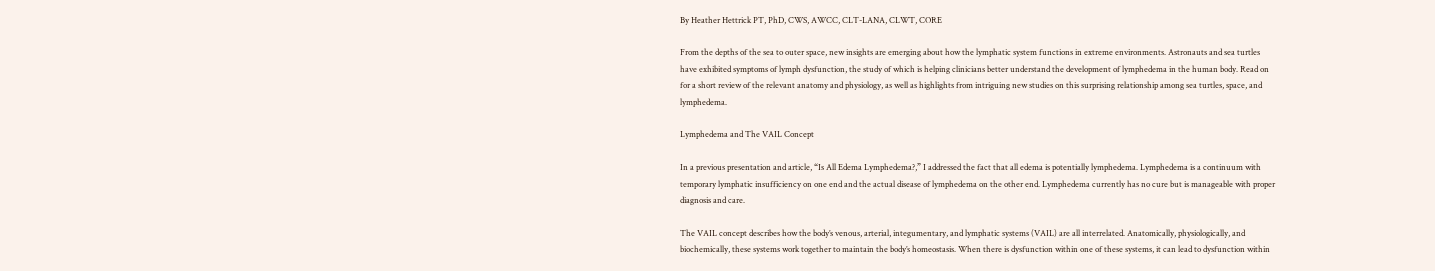By Heather Hettrick PT, PhD, CWS, AWCC, CLT-LANA, CLWT, CORE

From the depths of the sea to outer space, new insights are emerging about how the lymphatic system functions in extreme environments. Astronauts and sea turtles have exhibited symptoms of lymph dysfunction, the study of which is helping clinicians better understand the development of lymphedema in the human body. Read on for a short review of the relevant anatomy and physiology, as well as highlights from intriguing new studies on this surprising relationship among sea turtles, space, and lymphedema.

Lymphedema and The VAIL Concept

In a previous presentation and article, “Is All Edema Lymphedema?,” I addressed the fact that all edema is potentially lymphedema. Lymphedema is a continuum with temporary lymphatic insufficiency on one end and the actual disease of lymphedema on the other end. Lymphedema currently has no cure but is manageable with proper diagnosis and care.

The VAIL concept describes how the body’s venous, arterial, integumentary, and lymphatic systems (VAIL) are all interrelated. Anatomically, physiologically, and biochemically, these systems work together to maintain the body’s homeostasis. When there is dysfunction within one of these systems, it can lead to dysfunction within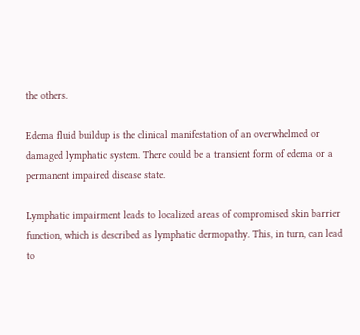the others.

Edema fluid buildup is the clinical manifestation of an overwhelmed or damaged lymphatic system. There could be a transient form of edema or a permanent impaired disease state.

Lymphatic impairment leads to localized areas of compromised skin barrier function, which is described as lymphatic dermopathy. This, in turn, can lead to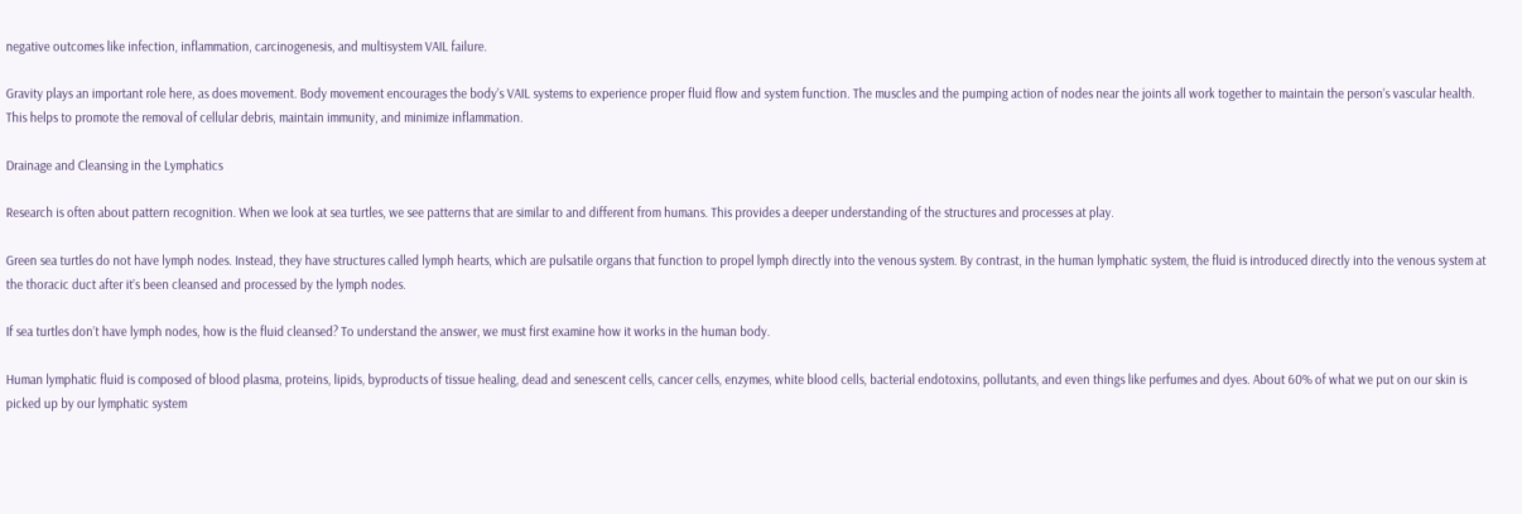negative outcomes like infection, inflammation, carcinogenesis, and multisystem VAIL failure.

Gravity plays an important role here, as does movement. Body movement encourages the body’s VAIL systems to experience proper fluid flow and system function. The muscles and the pumping action of nodes near the joints all work together to maintain the person’s vascular health. This helps to promote the removal of cellular debris, maintain immunity, and minimize inflammation.

Drainage and Cleansing in the Lymphatics

Research is often about pattern recognition. When we look at sea turtles, we see patterns that are similar to and different from humans. This provides a deeper understanding of the structures and processes at play.

Green sea turtles do not have lymph nodes. Instead, they have structures called lymph hearts, which are pulsatile organs that function to propel lymph directly into the venous system. By contrast, in the human lymphatic system, the fluid is introduced directly into the venous system at the thoracic duct after it’s been cleansed and processed by the lymph nodes.

If sea turtles don’t have lymph nodes, how is the fluid cleansed? To understand the answer, we must first examine how it works in the human body.

Human lymphatic fluid is composed of blood plasma, proteins, lipids, byproducts of tissue healing, dead and senescent cells, cancer cells, enzymes, white blood cells, bacterial endotoxins, pollutants, and even things like perfumes and dyes. About 60% of what we put on our skin is picked up by our lymphatic system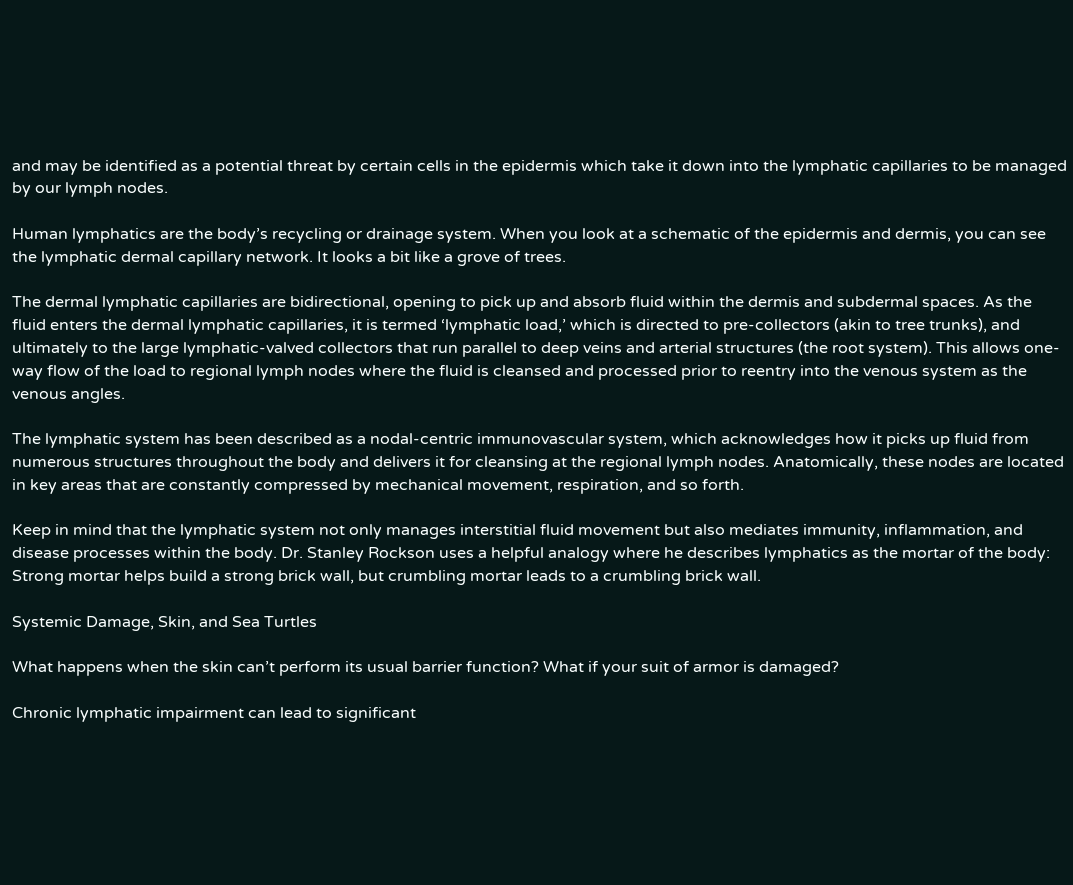and may be identified as a potential threat by certain cells in the epidermis which take it down into the lymphatic capillaries to be managed by our lymph nodes.

Human lymphatics are the body’s recycling or drainage system. When you look at a schematic of the epidermis and dermis, you can see the lymphatic dermal capillary network. It looks a bit like a grove of trees.

The dermal lymphatic capillaries are bidirectional, opening to pick up and absorb fluid within the dermis and subdermal spaces. As the fluid enters the dermal lymphatic capillaries, it is termed ‘lymphatic load,’ which is directed to pre-collectors (akin to tree trunks), and ultimately to the large lymphatic-valved collectors that run parallel to deep veins and arterial structures (the root system). This allows one-way flow of the load to regional lymph nodes where the fluid is cleansed and processed prior to reentry into the venous system as the venous angles.

The lymphatic system has been described as a nodal-centric immunovascular system, which acknowledges how it picks up fluid from numerous structures throughout the body and delivers it for cleansing at the regional lymph nodes. Anatomically, these nodes are located in key areas that are constantly compressed by mechanical movement, respiration, and so forth.

Keep in mind that the lymphatic system not only manages interstitial fluid movement but also mediates immunity, inflammation, and disease processes within the body. Dr. Stanley Rockson uses a helpful analogy where he describes lymphatics as the mortar of the body: Strong mortar helps build a strong brick wall, but crumbling mortar leads to a crumbling brick wall.

Systemic Damage, Skin, and Sea Turtles

What happens when the skin can’t perform its usual barrier function? What if your suit of armor is damaged?

Chronic lymphatic impairment can lead to significant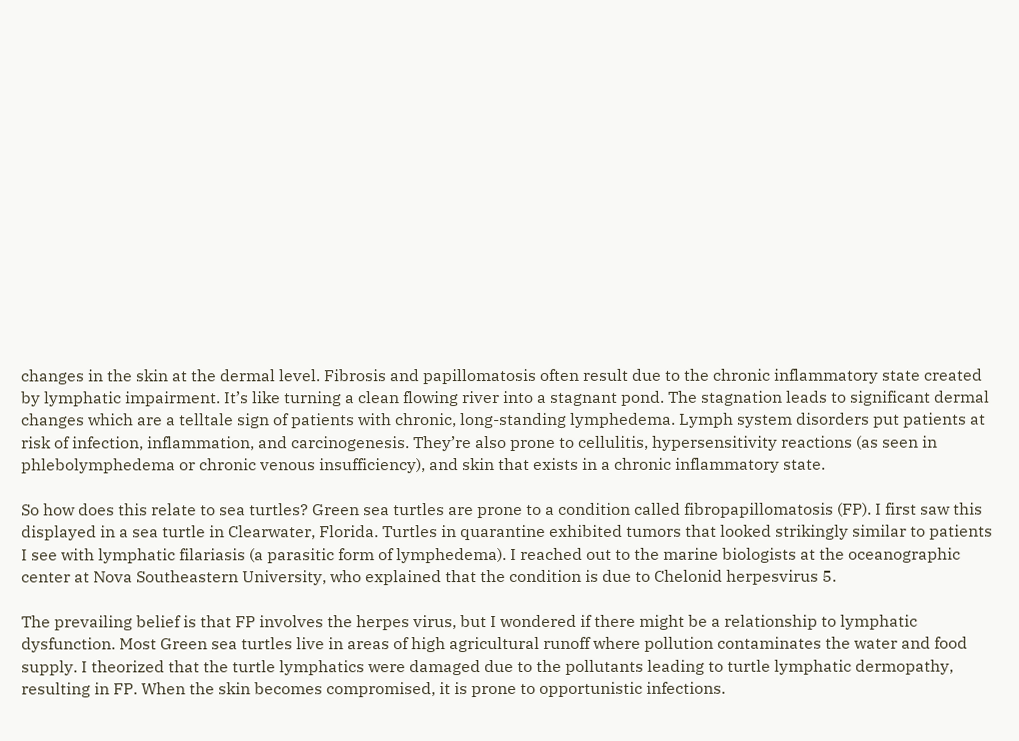changes in the skin at the dermal level. Fibrosis and papillomatosis often result due to the chronic inflammatory state created by lymphatic impairment. It’s like turning a clean flowing river into a stagnant pond. The stagnation leads to significant dermal changes which are a telltale sign of patients with chronic, long-standing lymphedema. Lymph system disorders put patients at risk of infection, inflammation, and carcinogenesis. They’re also prone to cellulitis, hypersensitivity reactions (as seen in phlebolymphedema or chronic venous insufficiency), and skin that exists in a chronic inflammatory state.

So how does this relate to sea turtles? Green sea turtles are prone to a condition called fibropapillomatosis (FP). I first saw this displayed in a sea turtle in Clearwater, Florida. Turtles in quarantine exhibited tumors that looked strikingly similar to patients I see with lymphatic filariasis (a parasitic form of lymphedema). I reached out to the marine biologists at the oceanographic center at Nova Southeastern University, who explained that the condition is due to Chelonid herpesvirus 5.

The prevailing belief is that FP involves the herpes virus, but I wondered if there might be a relationship to lymphatic dysfunction. Most Green sea turtles live in areas of high agricultural runoff where pollution contaminates the water and food supply. I theorized that the turtle lymphatics were damaged due to the pollutants leading to turtle lymphatic dermopathy, resulting in FP. When the skin becomes compromised, it is prone to opportunistic infections.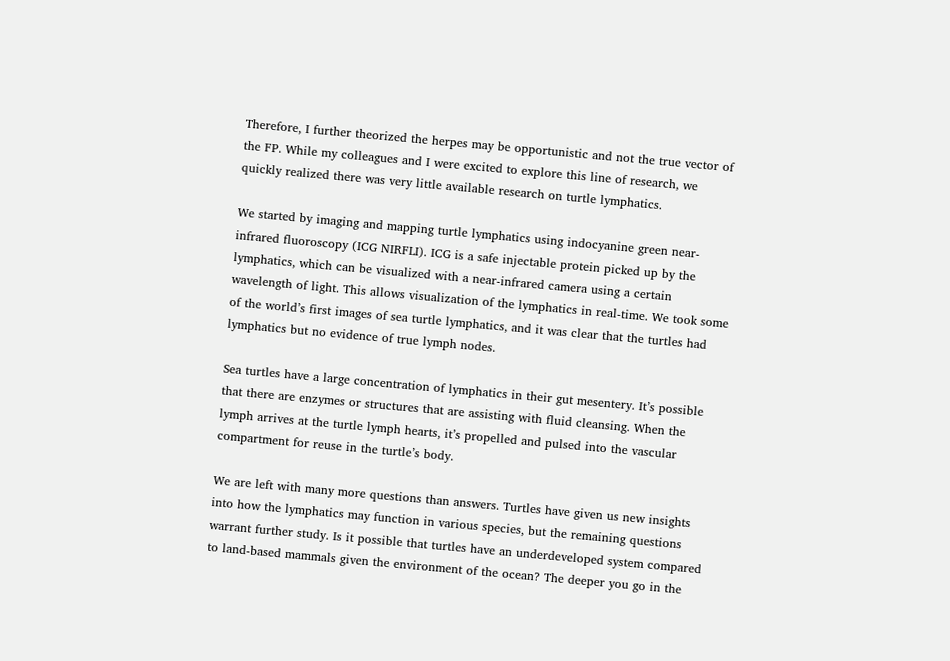Therefore, I further theorized the herpes may be opportunistic and not the true vector of the FP. While my colleagues and I were excited to explore this line of research, we quickly realized there was very little available research on turtle lymphatics.

We started by imaging and mapping turtle lymphatics using indocyanine green near-infrared fluoroscopy (ICG NIRFLI). ICG is a safe injectable protein picked up by the lymphatics, which can be visualized with a near-infrared camera using a certain wavelength of light. This allows visualization of the lymphatics in real-time. We took some of the world’s first images of sea turtle lymphatics, and it was clear that the turtles had lymphatics but no evidence of true lymph nodes.

Sea turtles have a large concentration of lymphatics in their gut mesentery. It’s possible that there are enzymes or structures that are assisting with fluid cleansing. When the lymph arrives at the turtle lymph hearts, it’s propelled and pulsed into the vascular compartment for reuse in the turtle’s body.

We are left with many more questions than answers. Turtles have given us new insights into how the lymphatics may function in various species, but the remaining questions warrant further study. Is it possible that turtles have an underdeveloped system compared to land-based mammals given the environment of the ocean? The deeper you go in the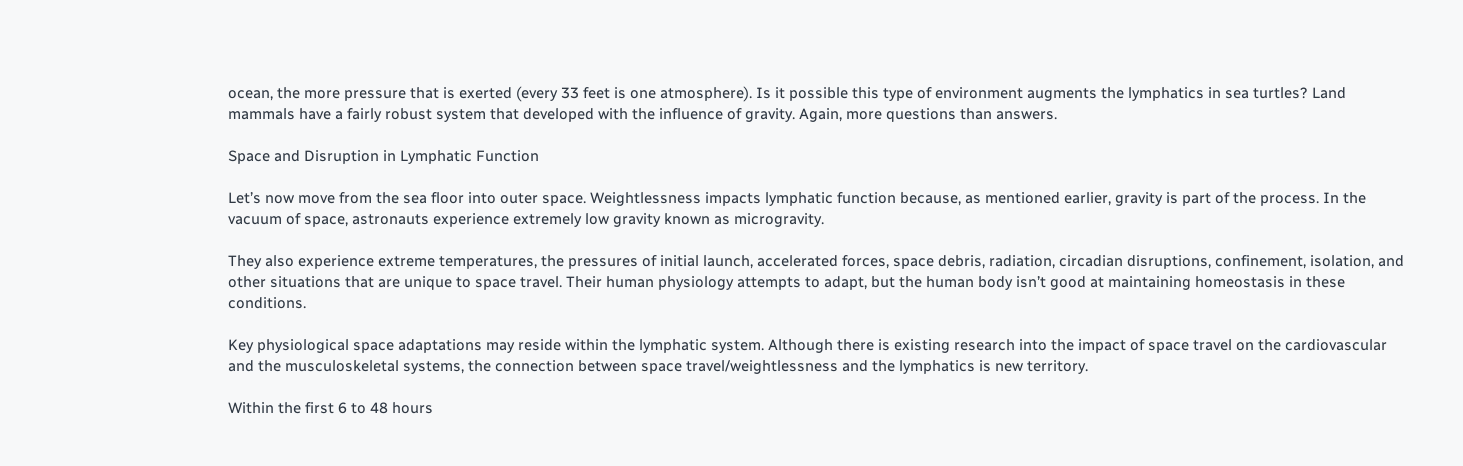ocean, the more pressure that is exerted (every 33 feet is one atmosphere). Is it possible this type of environment augments the lymphatics in sea turtles? Land mammals have a fairly robust system that developed with the influence of gravity. Again, more questions than answers.

Space and Disruption in Lymphatic Function

Let’s now move from the sea floor into outer space. Weightlessness impacts lymphatic function because, as mentioned earlier, gravity is part of the process. In the vacuum of space, astronauts experience extremely low gravity known as microgravity.

They also experience extreme temperatures, the pressures of initial launch, accelerated forces, space debris, radiation, circadian disruptions, confinement, isolation, and other situations that are unique to space travel. Their human physiology attempts to adapt, but the human body isn’t good at maintaining homeostasis in these conditions.

Key physiological space adaptations may reside within the lymphatic system. Although there is existing research into the impact of space travel on the cardiovascular and the musculoskeletal systems, the connection between space travel/weightlessness and the lymphatics is new territory.

Within the first 6 to 48 hours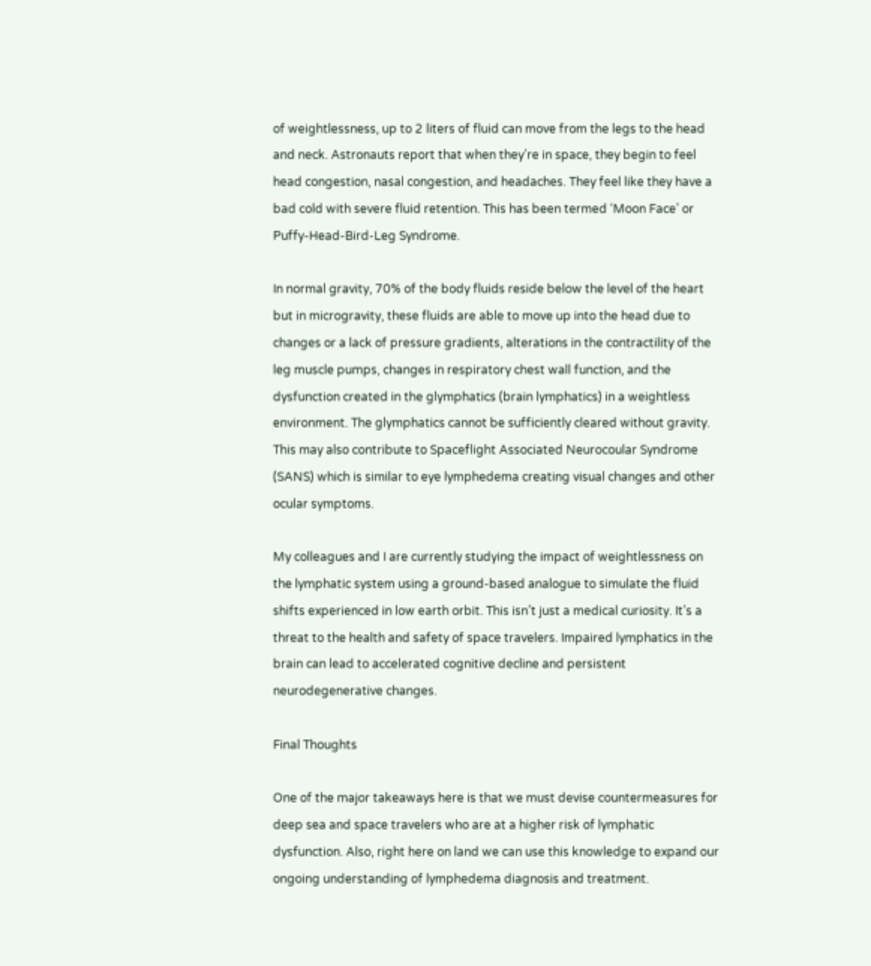of weightlessness, up to 2 liters of fluid can move from the legs to the head and neck. Astronauts report that when they’re in space, they begin to feel head congestion, nasal congestion, and headaches. They feel like they have a bad cold with severe fluid retention. This has been termed ‘Moon Face’ or Puffy-Head-Bird-Leg Syndrome.

In normal gravity, 70% of the body fluids reside below the level of the heart but in microgravity, these fluids are able to move up into the head due to changes or a lack of pressure gradients, alterations in the contractility of the leg muscle pumps, changes in respiratory chest wall function, and the dysfunction created in the glymphatics (brain lymphatics) in a weightless environment. The glymphatics cannot be sufficiently cleared without gravity. This may also contribute to Spaceflight Associated Neurocoular Syndrome (SANS) which is similar to eye lymphedema creating visual changes and other ocular symptoms.

My colleagues and I are currently studying the impact of weightlessness on the lymphatic system using a ground-based analogue to simulate the fluid shifts experienced in low earth orbit. This isn’t just a medical curiosity. It’s a threat to the health and safety of space travelers. Impaired lymphatics in the brain can lead to accelerated cognitive decline and persistent neurodegenerative changes.

Final Thoughts

One of the major takeaways here is that we must devise countermeasures for deep sea and space travelers who are at a higher risk of lymphatic dysfunction. Also, right here on land we can use this knowledge to expand our ongoing understanding of lymphedema diagnosis and treatment.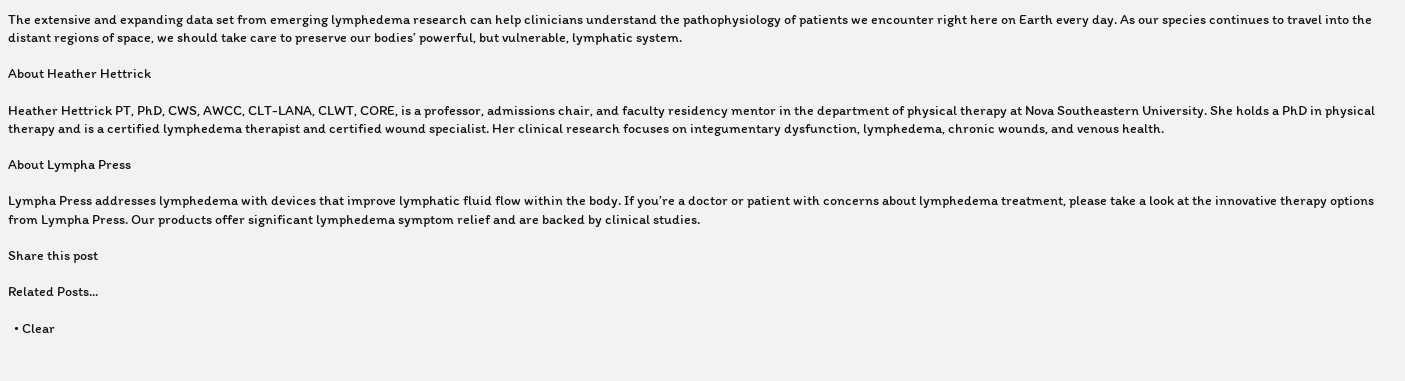The extensive and expanding data set from emerging lymphedema research can help clinicians understand the pathophysiology of patients we encounter right here on Earth every day. As our species continues to travel into the distant regions of space, we should take care to preserve our bodies’ powerful, but vulnerable, lymphatic system.

About Heather Hettrick

Heather Hettrick PT, PhD, CWS, AWCC, CLT-LANA, CLWT, CORE, is a professor, admissions chair, and faculty residency mentor in the department of physical therapy at Nova Southeastern University. She holds a PhD in physical therapy and is a certified lymphedema therapist and certified wound specialist. Her clinical research focuses on integumentary dysfunction, lymphedema, chronic wounds, and venous health.

About Lympha Press

Lympha Press addresses lymphedema with devices that improve lymphatic fluid flow within the body. If you’re a doctor or patient with concerns about lymphedema treatment, please take a look at the innovative therapy options from Lympha Press. Our products offer significant lymphedema symptom relief and are backed by clinical studies.

Share this post

Related Posts...

  • Clear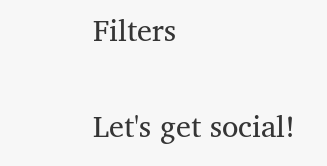Filters

Let's get social!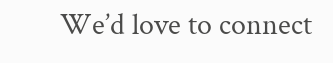We’d love to connect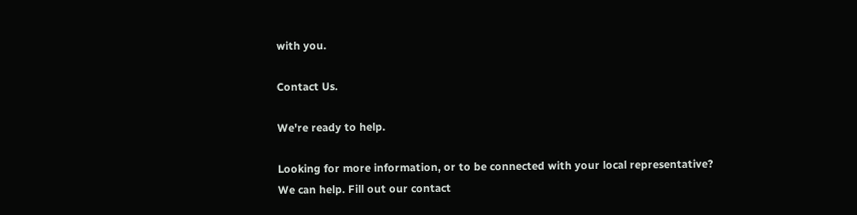with you.

Contact Us.

We're ready to help.

Looking for more information, or to be connected with your local representative?
We can help. Fill out our contact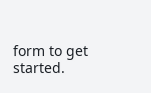form to get started.